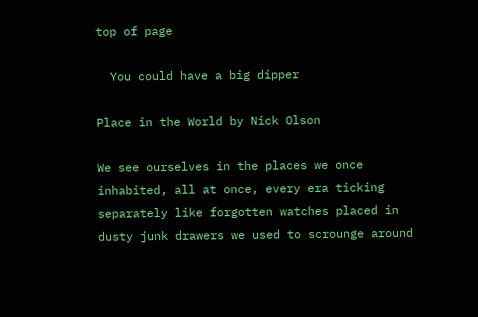top of page

  You could have a big dipper

Place in the World by Nick Olson

We see ourselves in the places we once inhabited, all at once, every era ticking separately like forgotten watches placed in dusty junk drawers we used to scrounge around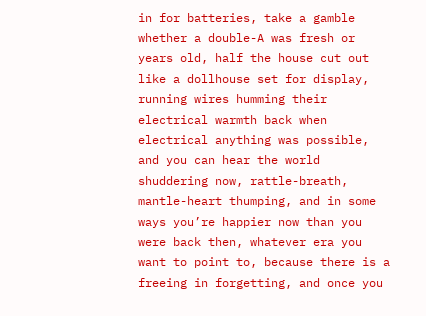in for batteries, take a gamble whether a double-A was fresh or years old, half the house cut out like a dollhouse set for display, running wires humming their electrical warmth back when electrical anything was possible, and you can hear the world shuddering now, rattle-breath, mantle-heart thumping, and in some ways you’re happier now than you were back then, whatever era you want to point to, because there is a freeing in forgetting, and once you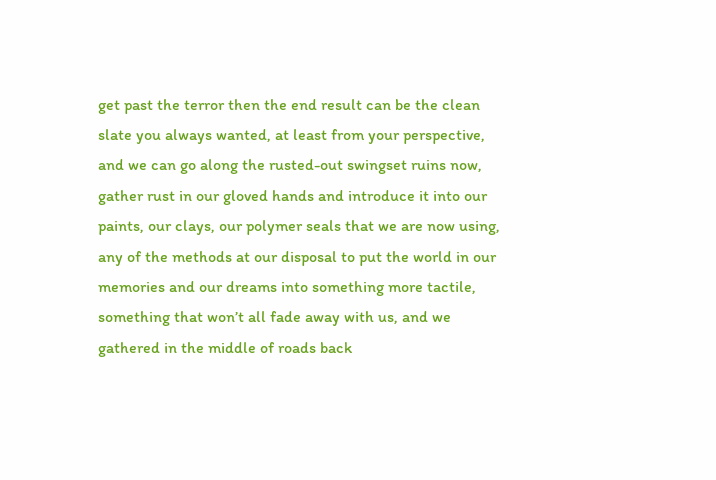get past the terror then the end result can be the clean slate you always wanted, at least from your perspective, and we can go along the rusted-out swingset ruins now, gather rust in our gloved hands and introduce it into our paints, our clays, our polymer seals that we are now using, any of the methods at our disposal to put the world in our memories and our dreams into something more tactile, something that won’t all fade away with us, and we gathered in the middle of roads back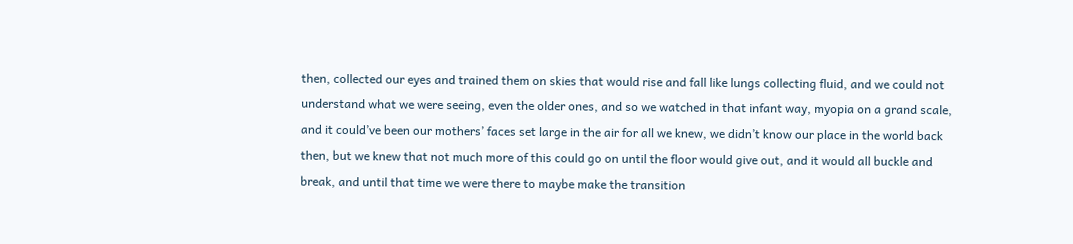then, collected our eyes and trained them on skies that would rise and fall like lungs collecting fluid, and we could not understand what we were seeing, even the older ones, and so we watched in that infant way, myopia on a grand scale, and it could’ve been our mothers’ faces set large in the air for all we knew, we didn’t know our place in the world back then, but we knew that not much more of this could go on until the floor would give out, and it would all buckle and break, and until that time we were there to maybe make the transition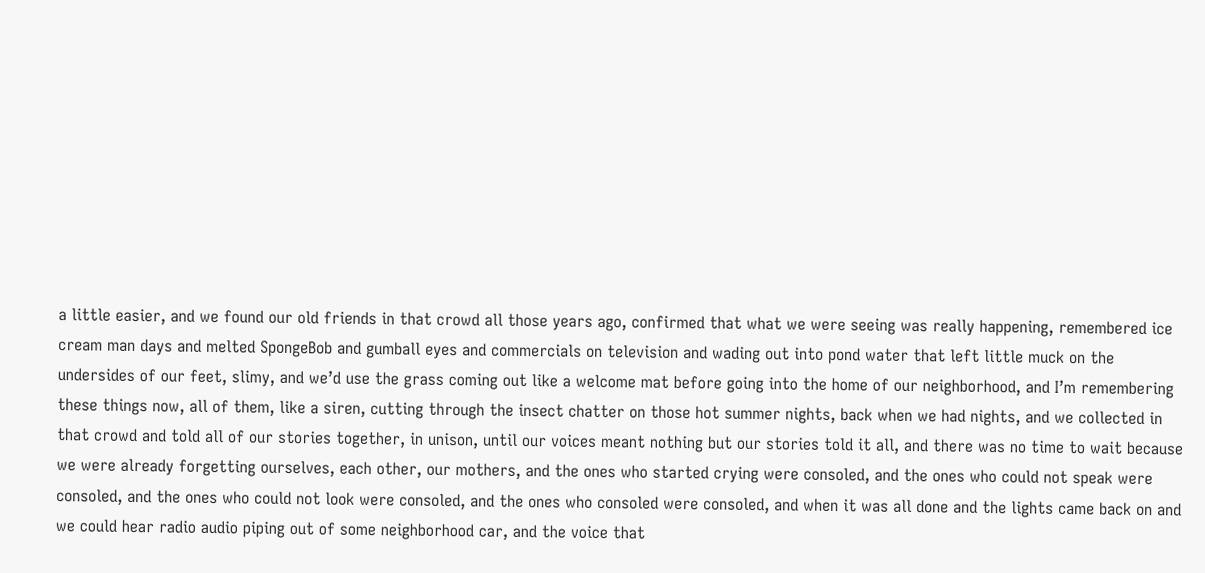a little easier, and we found our old friends in that crowd all those years ago, confirmed that what we were seeing was really happening, remembered ice cream man days and melted SpongeBob and gumball eyes and commercials on television and wading out into pond water that left little muck on the undersides of our feet, slimy, and we’d use the grass coming out like a welcome mat before going into the home of our neighborhood, and I’m remembering these things now, all of them, like a siren, cutting through the insect chatter on those hot summer nights, back when we had nights, and we collected in that crowd and told all of our stories together, in unison, until our voices meant nothing but our stories told it all, and there was no time to wait because we were already forgetting ourselves, each other, our mothers, and the ones who started crying were consoled, and the ones who could not speak were consoled, and the ones who could not look were consoled, and the ones who consoled were consoled, and when it was all done and the lights came back on and we could hear radio audio piping out of some neighborhood car, and the voice that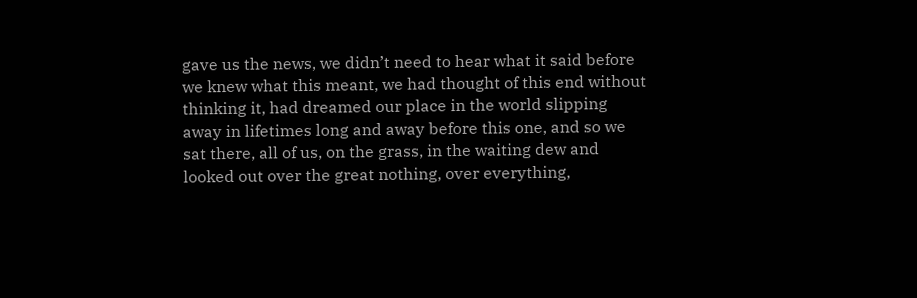gave us the news, we didn’t need to hear what it said before we knew what this meant, we had thought of this end without thinking it, had dreamed our place in the world slipping away in lifetimes long and away before this one, and so we sat there, all of us, on the grass, in the waiting dew and looked out over the great nothing, over everything,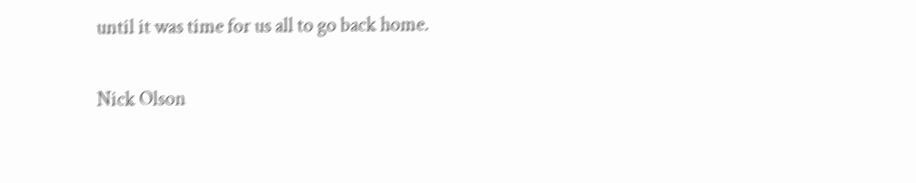until it was time for us all to go back home.


Nick Olson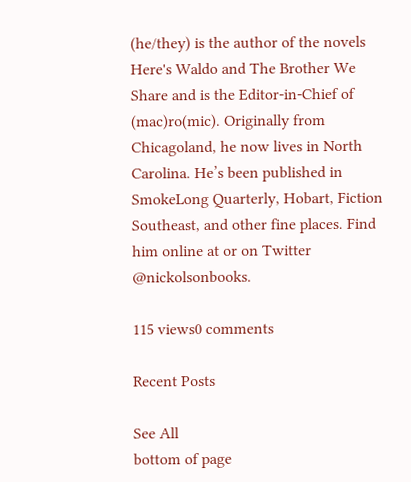(he/they) is the author of the novels Here's Waldo and The Brother We Share and is the Editor-in-Chief of (mac)ro(mic). Originally from Chicagoland, he now lives in North Carolina. He’s been published in SmokeLong Quarterly, Hobart, Fiction Southeast, and other fine places. Find him online at or on Twitter @nickolsonbooks.

115 views0 comments

Recent Posts

See All
bottom of page